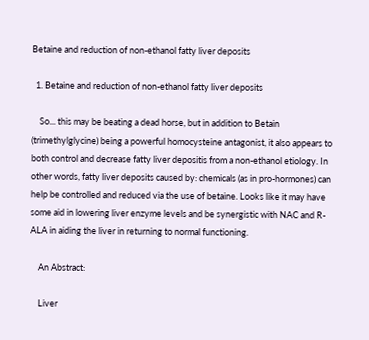Betaine and reduction of non-ethanol fatty liver deposits

  1. Betaine and reduction of non-ethanol fatty liver deposits

    So... this may be beating a dead horse, but in addition to Betain (trimethylglycine) being a powerful homocysteine antagonist, it also appears to both control and decrease fatty liver depositis from a non-ethanol etiology. In other words, fatty liver deposits caused by: chemicals (as in pro-hormones) can help be controlled and reduced via the use of betaine. Looks like it may have some aid in lowering liver enzyme levels and be synergistic with NAC and R-ALA in aiding the liver in returning to normal functioning.

    An Abstract:

    Liver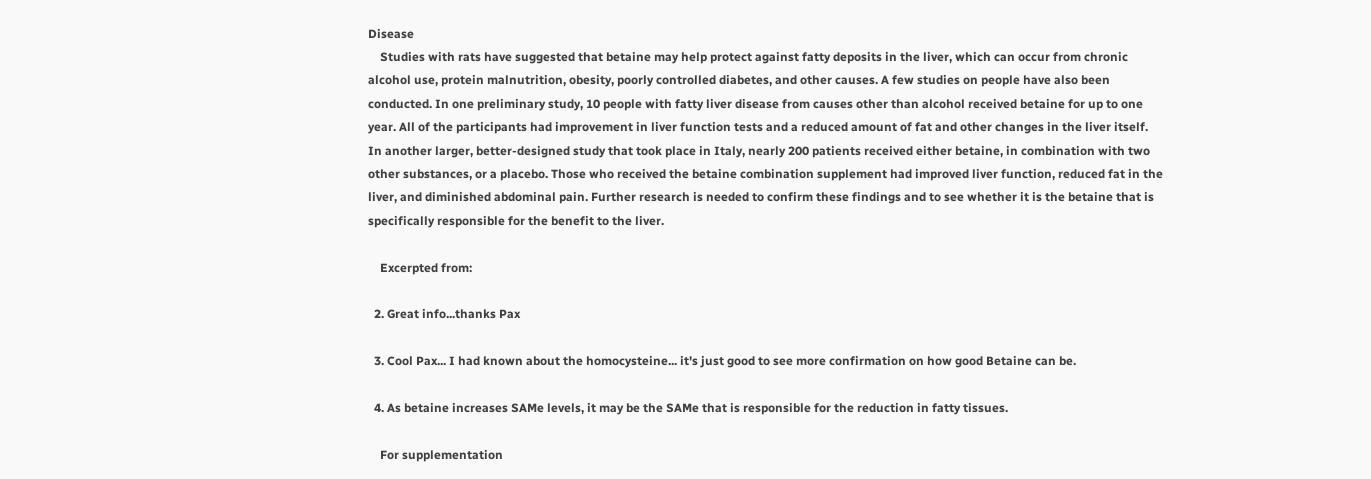Disease
    Studies with rats have suggested that betaine may help protect against fatty deposits in the liver, which can occur from chronic alcohol use, protein malnutrition, obesity, poorly controlled diabetes, and other causes. A few studies on people have also been conducted. In one preliminary study, 10 people with fatty liver disease from causes other than alcohol received betaine for up to one year. All of the participants had improvement in liver function tests and a reduced amount of fat and other changes in the liver itself. In another larger, better-designed study that took place in Italy, nearly 200 patients received either betaine, in combination with two other substances, or a placebo. Those who received the betaine combination supplement had improved liver function, reduced fat in the liver, and diminished abdominal pain. Further research is needed to confirm these findings and to see whether it is the betaine that is specifically responsible for the benefit to the liver.

    Excerpted from:

  2. Great info...thanks Pax

  3. Cool Pax... I had known about the homocysteine... it's just good to see more confirmation on how good Betaine can be.

  4. As betaine increases SAMe levels, it may be the SAMe that is responsible for the reduction in fatty tissues.

    For supplementation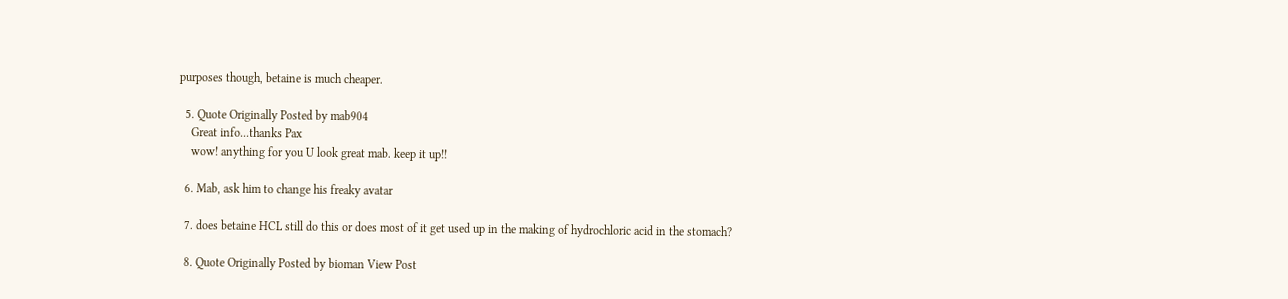purposes though, betaine is much cheaper.

  5. Quote Originally Posted by mab904
    Great info...thanks Pax
    wow! anything for you U look great mab. keep it up!!

  6. Mab, ask him to change his freaky avatar

  7. does betaine HCL still do this or does most of it get used up in the making of hydrochloric acid in the stomach?

  8. Quote Originally Posted by bioman View Post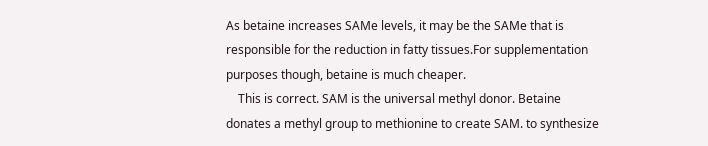As betaine increases SAMe levels, it may be the SAMe that is responsible for the reduction in fatty tissues.For supplementation purposes though, betaine is much cheaper.
    This is correct. SAM is the universal methyl donor. Betaine donates a methyl group to methionine to create SAM. to synthesize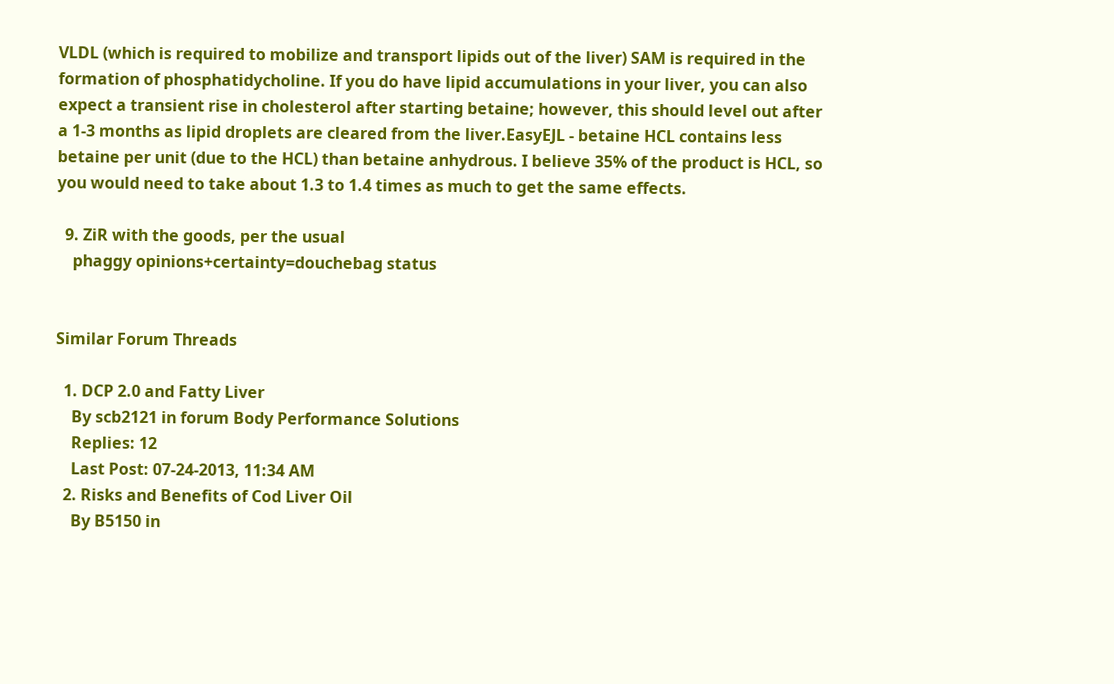VLDL (which is required to mobilize and transport lipids out of the liver) SAM is required in the formation of phosphatidycholine. If you do have lipid accumulations in your liver, you can also expect a transient rise in cholesterol after starting betaine; however, this should level out after a 1-3 months as lipid droplets are cleared from the liver.EasyEJL - betaine HCL contains less betaine per unit (due to the HCL) than betaine anhydrous. I believe 35% of the product is HCL, so you would need to take about 1.3 to 1.4 times as much to get the same effects.

  9. ZiR with the goods, per the usual
    phaggy opinions+certainty=douchebag status


Similar Forum Threads

  1. DCP 2.0 and Fatty Liver
    By scb2121 in forum Body Performance Solutions
    Replies: 12
    Last Post: 07-24-2013, 11:34 AM
  2. Risks and Benefits of Cod Liver Oil
    By B5150 in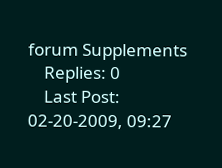forum Supplements
    Replies: 0
    Last Post: 02-20-2009, 09:27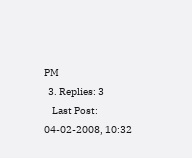PM
  3. Replies: 3
    Last Post: 04-02-2008, 10:32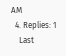AM
  4. Replies: 1
    Last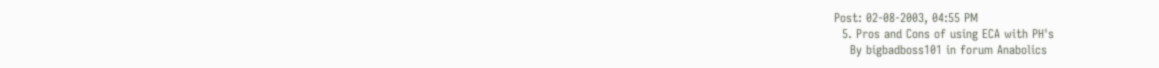Post: 02-08-2003, 04:55 PM
  5. Pros and Cons of using ECA with PH's
    By bigbadboss101 in forum Anabolics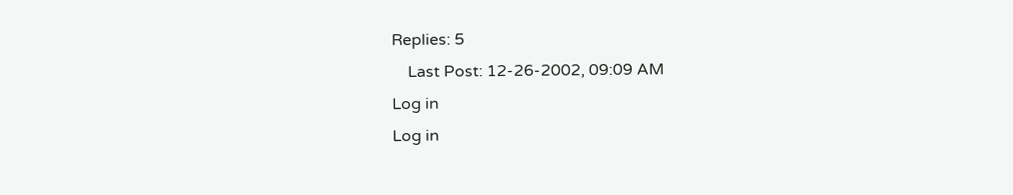Replies: 5
    Last Post: 12-26-2002, 09:09 AM
Log in
Log in